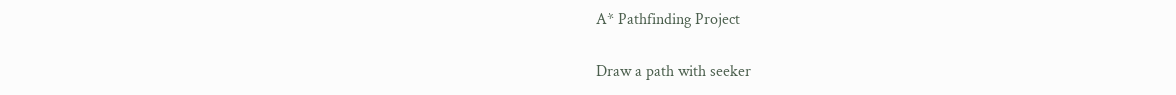A* Pathfinding Project

Draw a path with seeker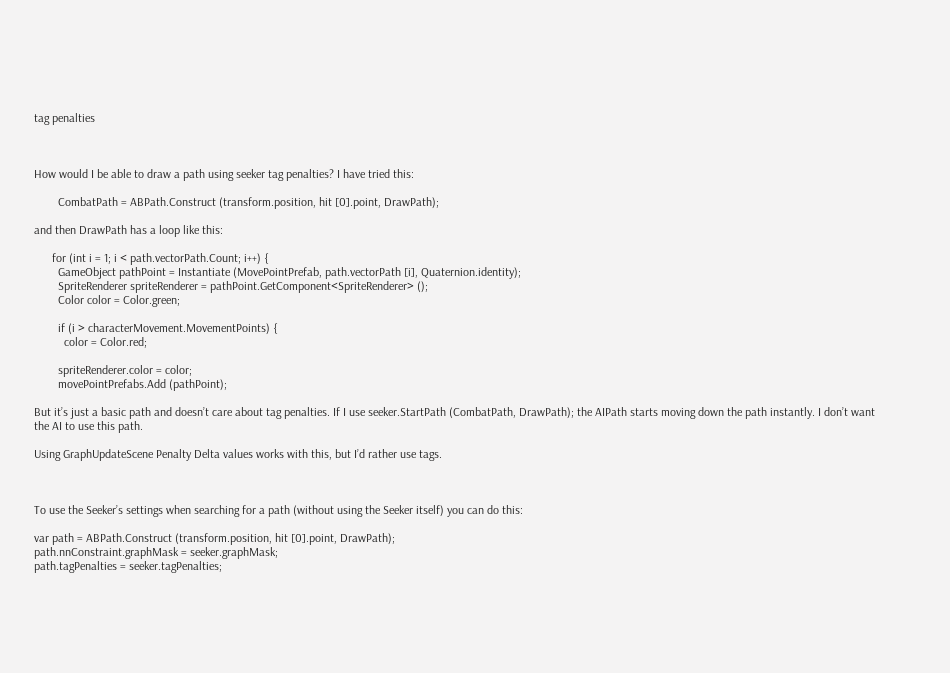tag penalties



How would I be able to draw a path using seeker tag penalties? I have tried this:

        CombatPath = ABPath.Construct (transform.position, hit [0].point, DrawPath);

and then DrawPath has a loop like this:

      for (int i = 1; i < path.vectorPath.Count; i++) {
        GameObject pathPoint = Instantiate (MovePointPrefab, path.vectorPath [i], Quaternion.identity);
        SpriteRenderer spriteRenderer = pathPoint.GetComponent<SpriteRenderer> ();
        Color color = Color.green;

        if (i > characterMovement.MovementPoints) {
          color = Color.red;

        spriteRenderer.color = color;
        movePointPrefabs.Add (pathPoint);

But it’s just a basic path and doesn’t care about tag penalties. If I use seeker.StartPath (CombatPath, DrawPath); the AIPath starts moving down the path instantly. I don’t want the AI to use this path.

Using GraphUpdateScene Penalty Delta values works with this, but I’d rather use tags.



To use the Seeker’s settings when searching for a path (without using the Seeker itself) you can do this:

var path = ABPath.Construct (transform.position, hit [0].point, DrawPath);
path.nnConstraint.graphMask = seeker.graphMask;
path.tagPenalties = seeker.tagPenalties;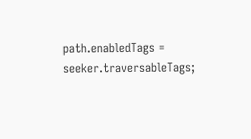path.enabledTags = seeker.traversableTags;